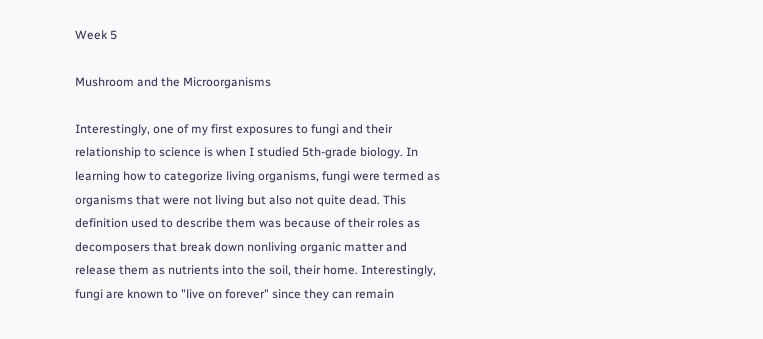Week 5

Mushroom and the Microorganisms

Interestingly, one of my first exposures to fungi and their relationship to science is when I studied 5th-grade biology. In learning how to categorize living organisms, fungi were termed as organisms that were not living but also not quite dead. This definition used to describe them was because of their roles as decomposers that break down nonliving organic matter and release them as nutrients into the soil, their home. Interestingly, fungi are known to "live on forever" since they can remain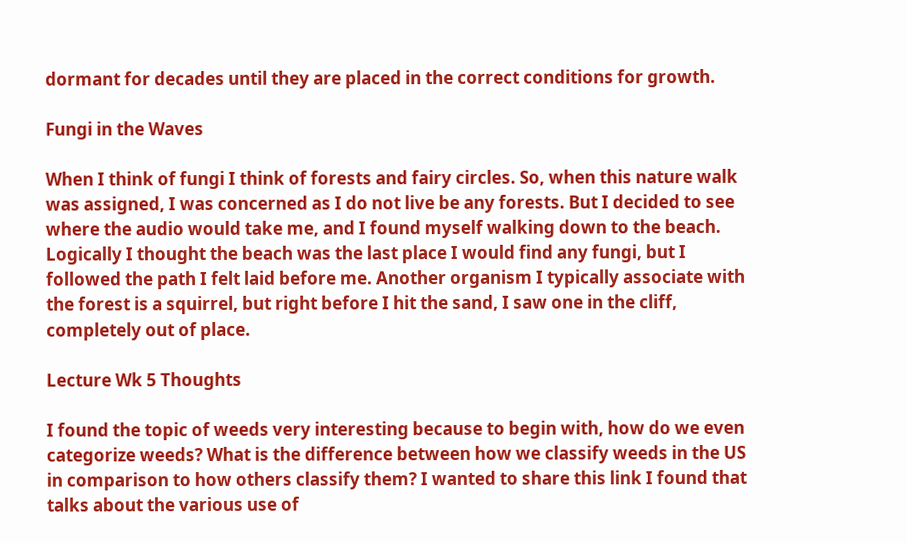dormant for decades until they are placed in the correct conditions for growth.

Fungi in the Waves

When I think of fungi I think of forests and fairy circles. So, when this nature walk was assigned, I was concerned as I do not live be any forests. But I decided to see where the audio would take me, and I found myself walking down to the beach. Logically I thought the beach was the last place I would find any fungi, but I followed the path I felt laid before me. Another organism I typically associate with the forest is a squirrel, but right before I hit the sand, I saw one in the cliff, completely out of place.

Lecture Wk 5 Thoughts

I found the topic of weeds very interesting because to begin with, how do we even categorize weeds? What is the difference between how we classify weeds in the US in comparison to how others classify them? I wanted to share this link I found that talks about the various use of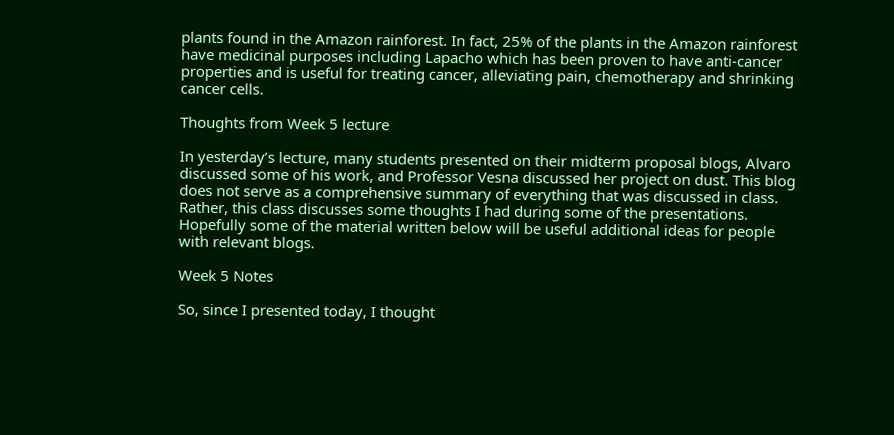plants found in the Amazon rainforest. In fact, 25% of the plants in the Amazon rainforest have medicinal purposes including Lapacho which has been proven to have anti-cancer properties and is useful for treating cancer, alleviating pain, chemotherapy and shrinking cancer cells.

Thoughts from Week 5 lecture

In yesterday’s lecture, many students presented on their midterm proposal blogs, Alvaro discussed some of his work, and Professor Vesna discussed her project on dust. This blog does not serve as a comprehensive summary of everything that was discussed in class. Rather, this class discusses some thoughts I had during some of the presentations. Hopefully some of the material written below will be useful additional ideas for people with relevant blogs.

Week 5 Notes

So, since I presented today, I thought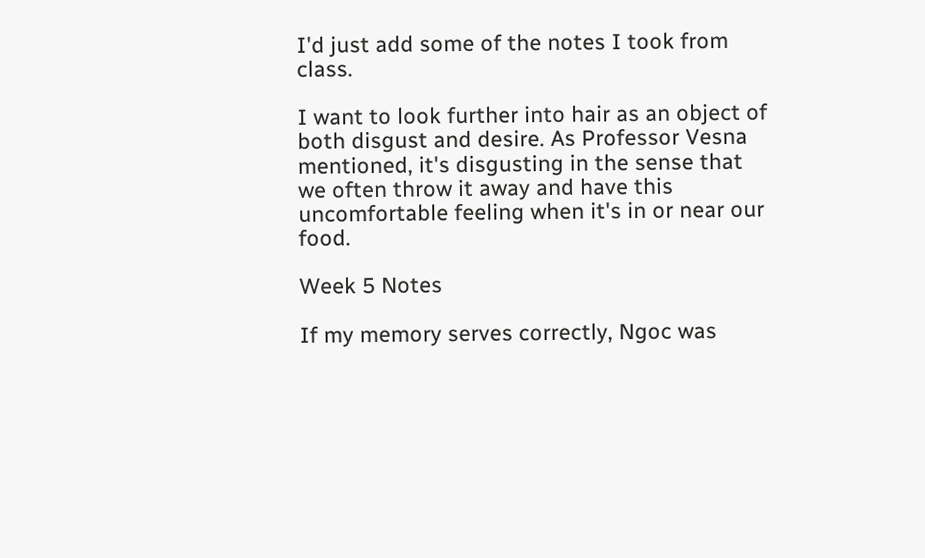I'd just add some of the notes I took from class.

I want to look further into hair as an object of both disgust and desire. As Professor Vesna mentioned, it's disgusting in the sense that we often throw it away and have this uncomfortable feeling when it's in or near our food.

Week 5 Notes

If my memory serves correctly, Ngoc was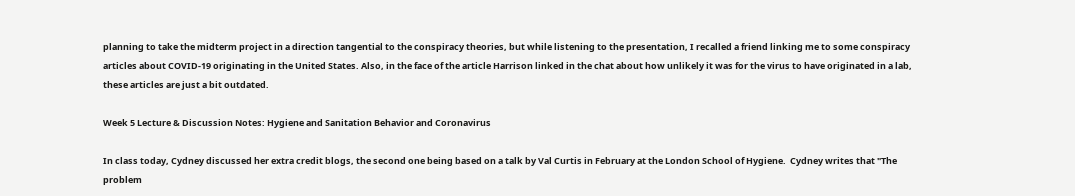planning to take the midterm project in a direction tangential to the conspiracy theories, but while listening to the presentation, I recalled a friend linking me to some conspiracy articles about COVID-19 originating in the United States. Also, in the face of the article Harrison linked in the chat about how unlikely it was for the virus to have originated in a lab, these articles are just a bit outdated.

Week 5 Lecture & Discussion Notes: Hygiene and Sanitation Behavior and Coronavirus

In class today, Cydney discussed her extra credit blogs, the second one being based on a talk by Val Curtis in February at the London School of Hygiene.  Cydney writes that "The problem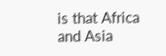is that Africa and Asia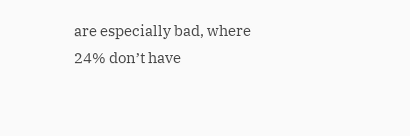are especially bad, where 24% don’t have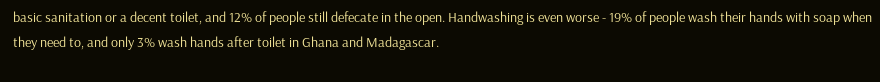basic sanitation or a decent toilet, and 12% of people still defecate in the open. Handwashing is even worse - 19% of people wash their hands with soap when they need to, and only 3% wash hands after toilet in Ghana and Madagascar.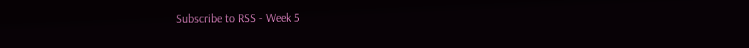Subscribe to RSS - Week 5